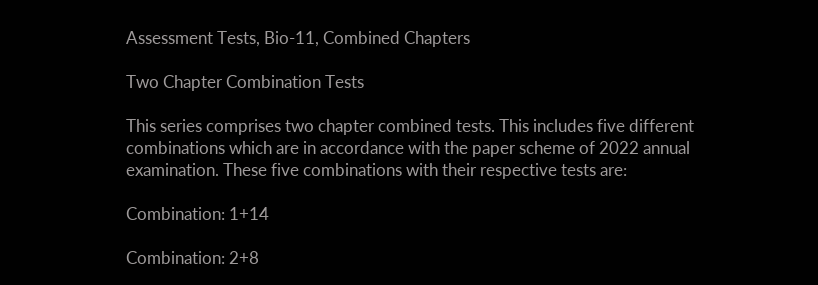Assessment Tests, Bio-11, Combined Chapters

Two Chapter Combination Tests

This series comprises two chapter combined tests. This includes five different combinations which are in accordance with the paper scheme of 2022 annual examination. These five combinations with their respective tests are:

Combination: 1+14

Combination: 2+8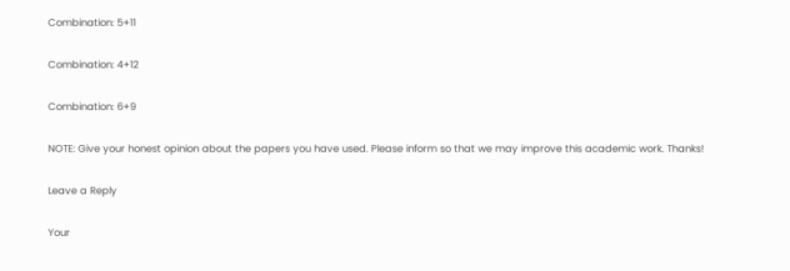Combination: 5+11

Combination: 4+12

Combination: 6+9

NOTE: Give your honest opinion about the papers you have used. Please inform so that we may improve this academic work. Thanks!

Leave a Reply

Your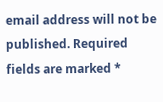email address will not be published. Required fields are marked *